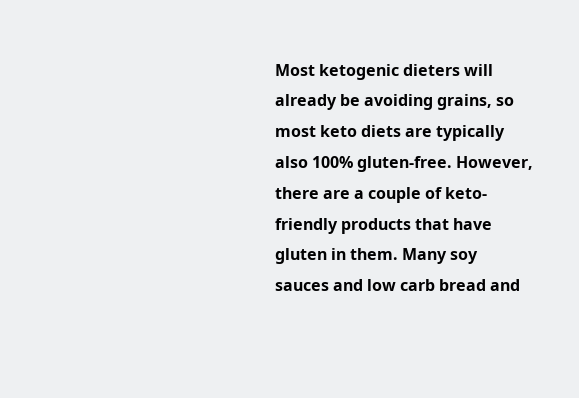Most ketogenic dieters will already be avoiding grains, so most keto diets are typically also 100% gluten-free. However, there are a couple of keto-friendly products that have gluten in them. Many soy sauces and low carb bread and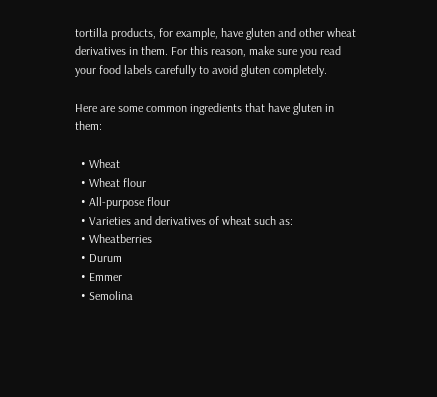tortilla products, for example, have gluten and other wheat derivatives in them. For this reason, make sure you read your food labels carefully to avoid gluten completely.

Here are some common ingredients that have gluten in them:

  • Wheat
  • Wheat flour
  • All-purpose flour
  • Varieties and derivatives of wheat such as:
  • Wheatberries
  • Durum
  • Emmer
  • Semolina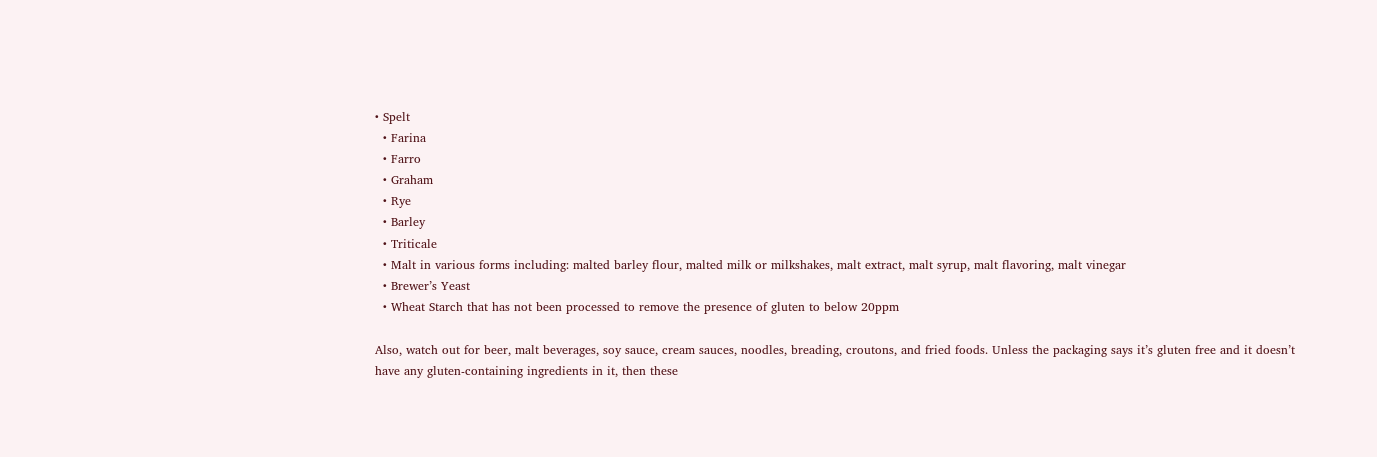• Spelt
  • Farina
  • Farro
  • Graham
  • Rye
  • Barley
  • Triticale
  • Malt in various forms including: malted barley flour, malted milk or milkshakes, malt extract, malt syrup, malt flavoring, malt vinegar
  • Brewer’s Yeast
  • Wheat Starch that has not been processed to remove the presence of gluten to below 20ppm

Also, watch out for beer, malt beverages, soy sauce, cream sauces, noodles, breading, croutons, and fried foods. Unless the packaging says it’s gluten free and it doesn’t have any gluten-containing ingredients in it, then these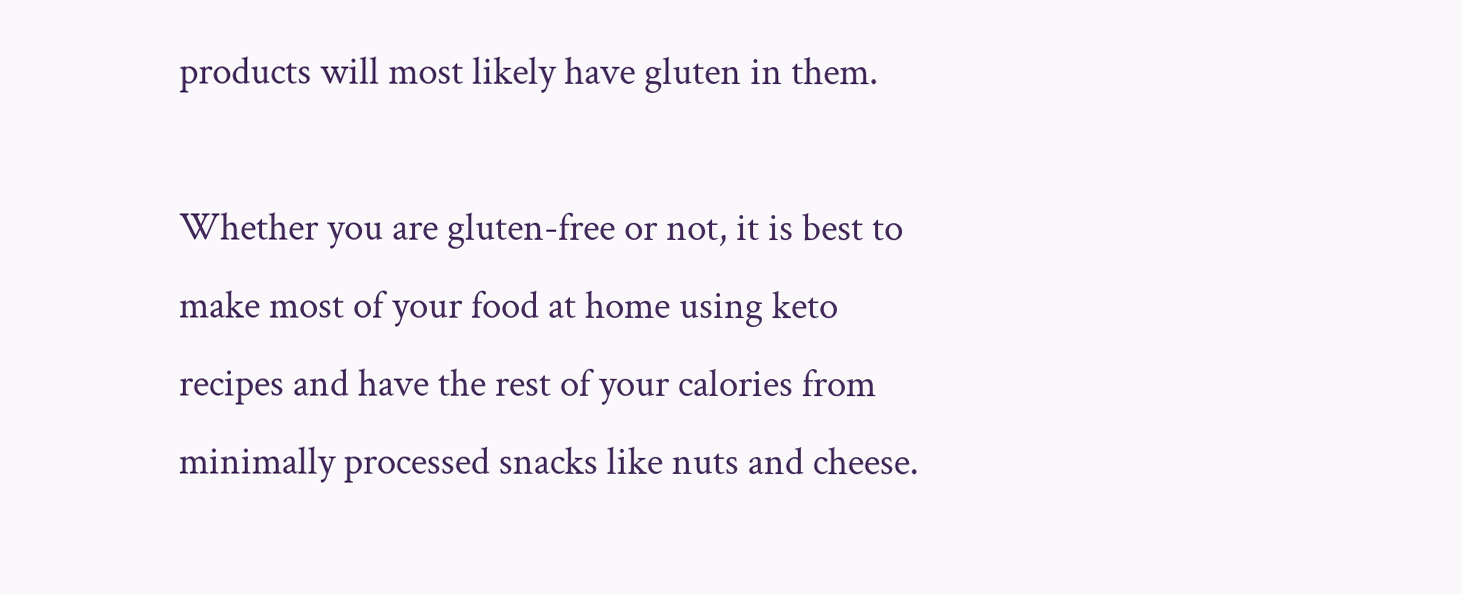products will most likely have gluten in them.

Whether you are gluten-free or not, it is best to make most of your food at home using keto recipes and have the rest of your calories from minimally processed snacks like nuts and cheese.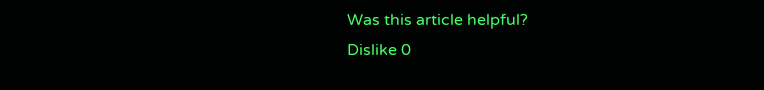Was this article helpful?
Dislike 0